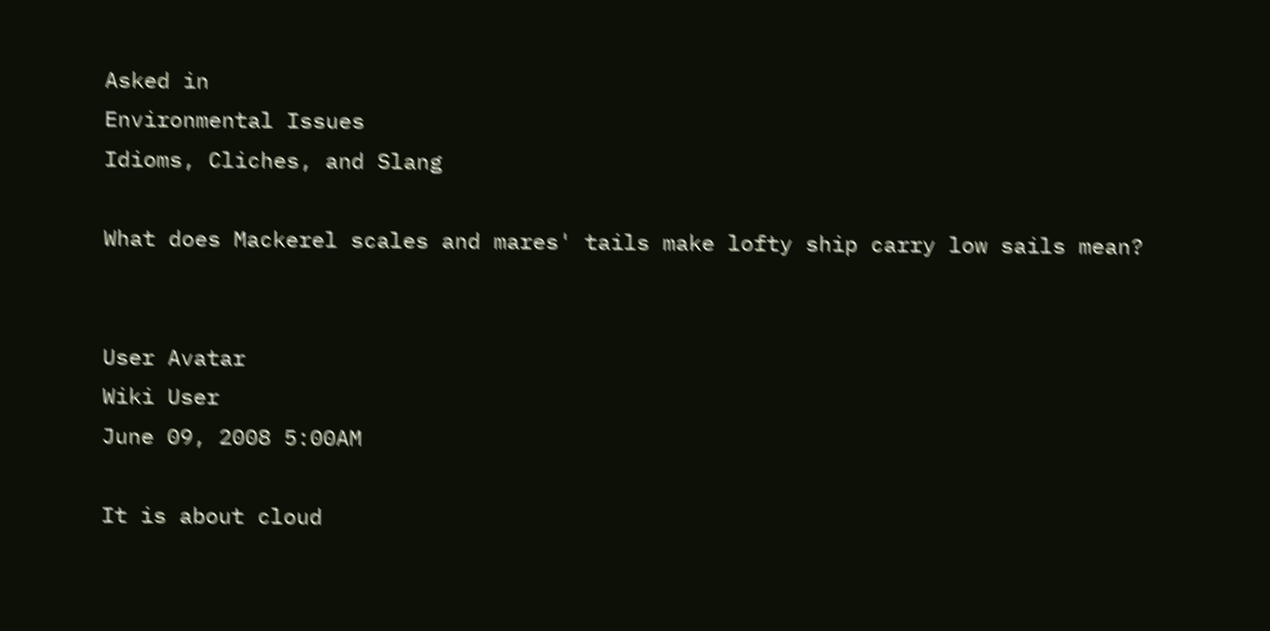Asked in
Environmental Issues
Idioms, Cliches, and Slang

What does Mackerel scales and mares' tails make lofty ship carry low sails mean?


User Avatar
Wiki User
June 09, 2008 5:00AM

It is about cloud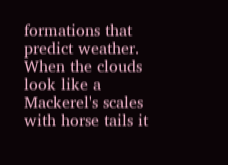formations that predict weather. When the clouds look like a Mackerel's scales with horse tails it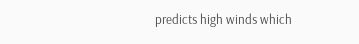predicts high winds which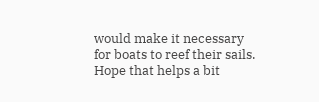would make it necessary for boats to reef their sails. Hope that helps a bit